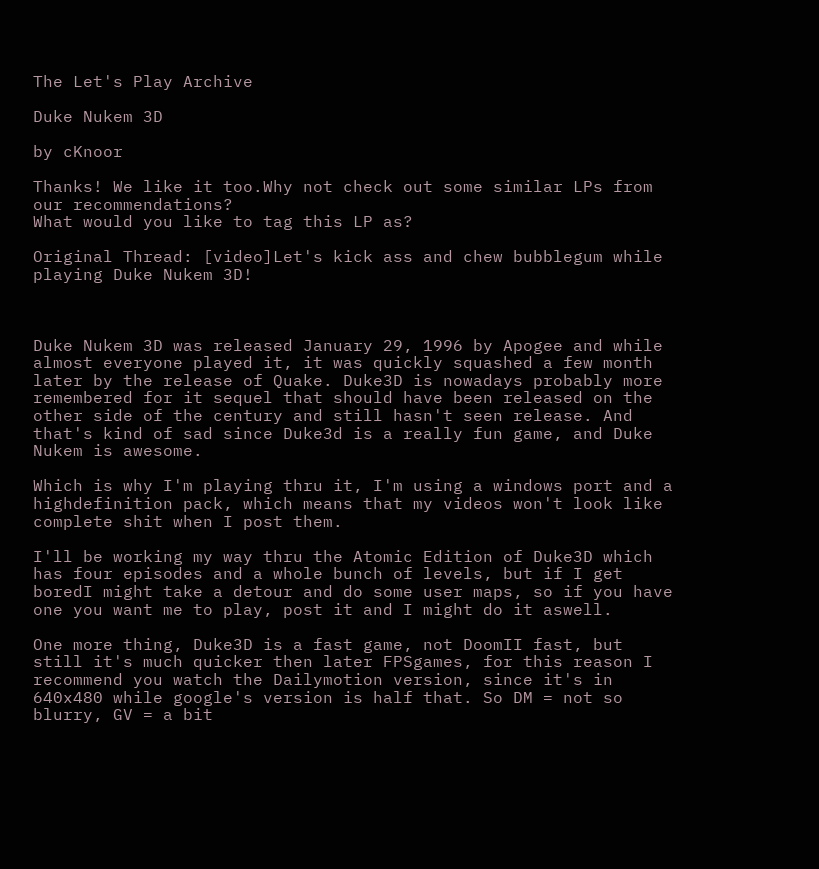The Let's Play Archive

Duke Nukem 3D

by cKnoor

Thanks! We like it too.Why not check out some similar LPs from our recommendations?
What would you like to tag this LP as?

Original Thread: [video]Let's kick ass and chew bubblegum while playing Duke Nukem 3D!



Duke Nukem 3D was released January 29, 1996 by Apogee and while almost everyone played it, it was quickly squashed a few month later by the release of Quake. Duke3D is nowadays probably more remembered for it sequel that should have been released on the other side of the century and still hasn't seen release. And that's kind of sad since Duke3d is a really fun game, and Duke Nukem is awesome.

Which is why I'm playing thru it, I'm using a windows port and a highdefinition pack, which means that my videos won't look like complete shit when I post them.

I'll be working my way thru the Atomic Edition of Duke3D which has four episodes and a whole bunch of levels, but if I get boredI might take a detour and do some user maps, so if you have one you want me to play, post it and I might do it aswell.

One more thing, Duke3D is a fast game, not DoomII fast, but still it's much quicker then later FPSgames, for this reason I recommend you watch the Dailymotion version, since it's in 640x480 while google's version is half that. So DM = not so blurry, GV = a bit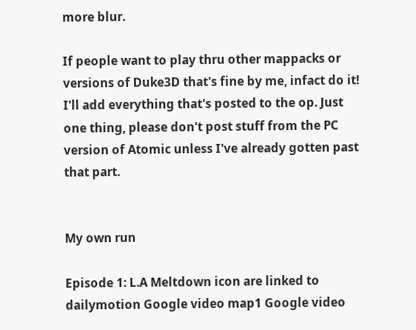more blur.

If people want to play thru other mappacks or versions of Duke3D that's fine by me, infact do it! I'll add everything that's posted to the op. Just one thing, please don't post stuff from the PC version of Atomic unless I've already gotten past that part.


My own run

Episode 1: L.A Meltdown icon are linked to dailymotion Google video map1 Google video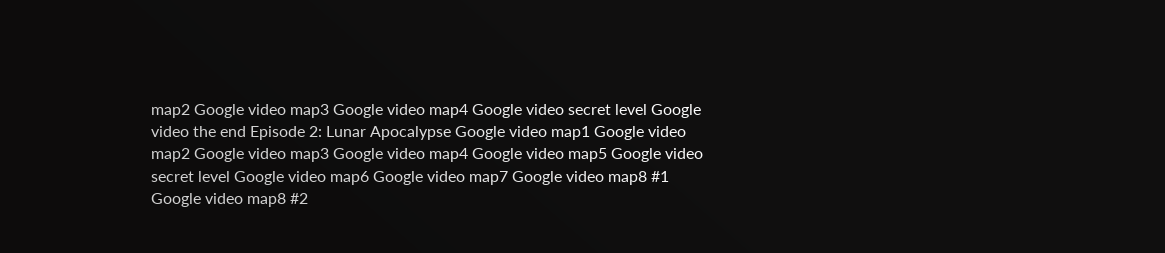map2 Google video map3 Google video map4 Google video secret level Google video the end Episode 2: Lunar Apocalypse Google video map1 Google video map2 Google video map3 Google video map4 Google video map5 Google video secret level Google video map6 Google video map7 Google video map8 #1 Google video map8 #2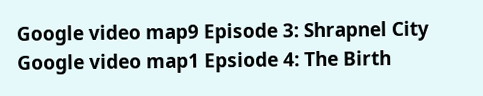Google video map9 Episode 3: Shrapnel City Google video map1 Epsiode 4: The Birth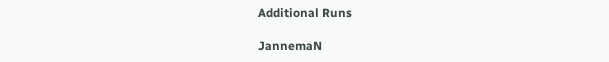Additional Runs

JannemaN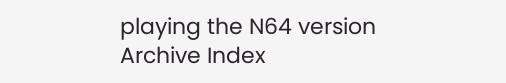playing the N64 version
Archive Index